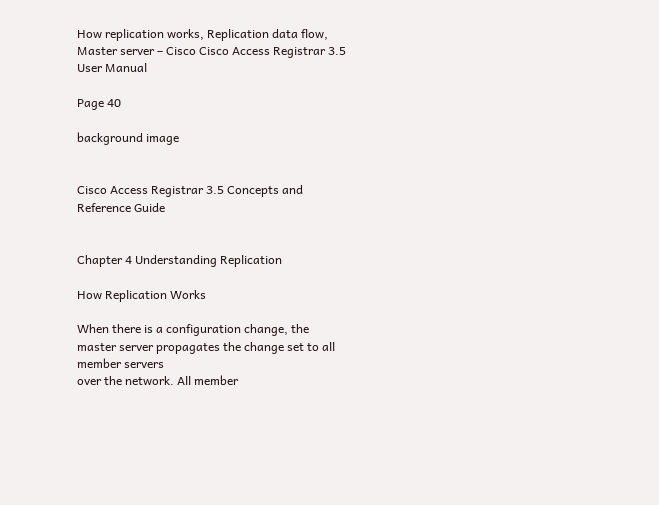How replication works, Replication data flow, Master server – Cisco Cisco Access Registrar 3.5 User Manual

Page 40

background image


Cisco Access Registrar 3.5 Concepts and Reference Guide


Chapter 4 Understanding Replication

How Replication Works

When there is a configuration change, the master server propagates the change set to all member servers
over the network. All member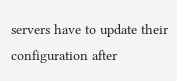servers have to update their configuration after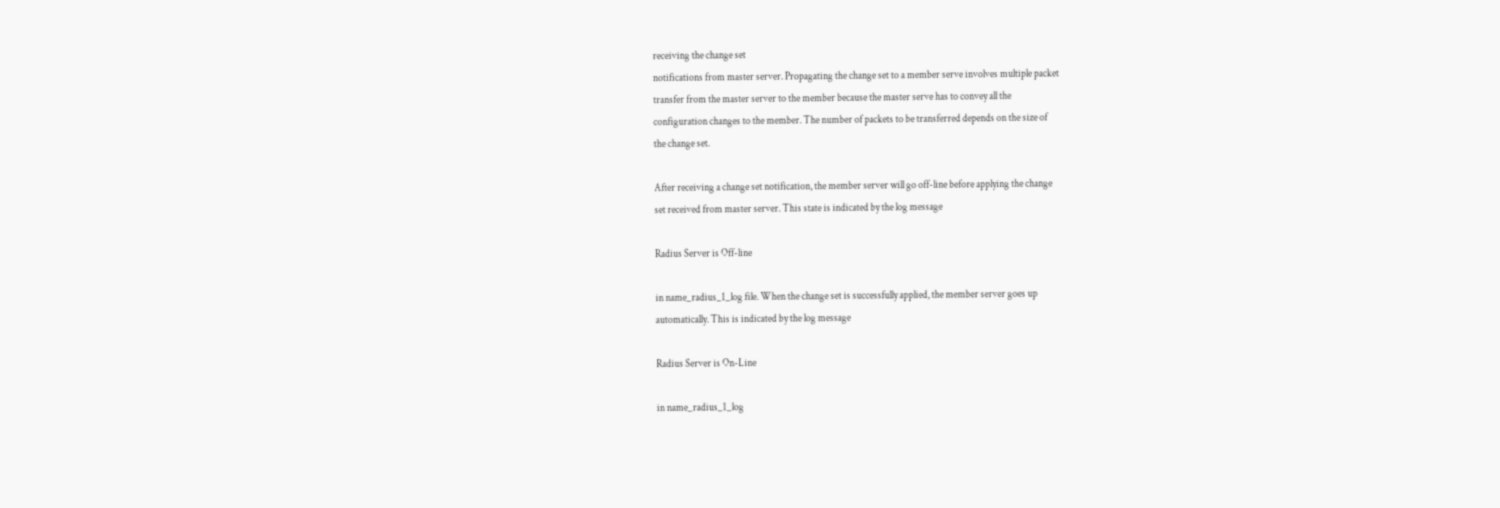receiving the change set
notifications from master server. Propagating the change set to a member serve involves multiple packet
transfer from the master server to the member because the master serve has to convey all the
configuration changes to the member. The number of packets to be transferred depends on the size of
the change set.

After receiving a change set notification, the member server will go off-line before applying the change
set received from master server. This state is indicated by the log message

Radius Server is Off-line

in name_radius_1_log file. When the change set is successfully applied, the member server goes up
automatically. This is indicated by the log message

Radius Server is On-Line

in name_radius_1_log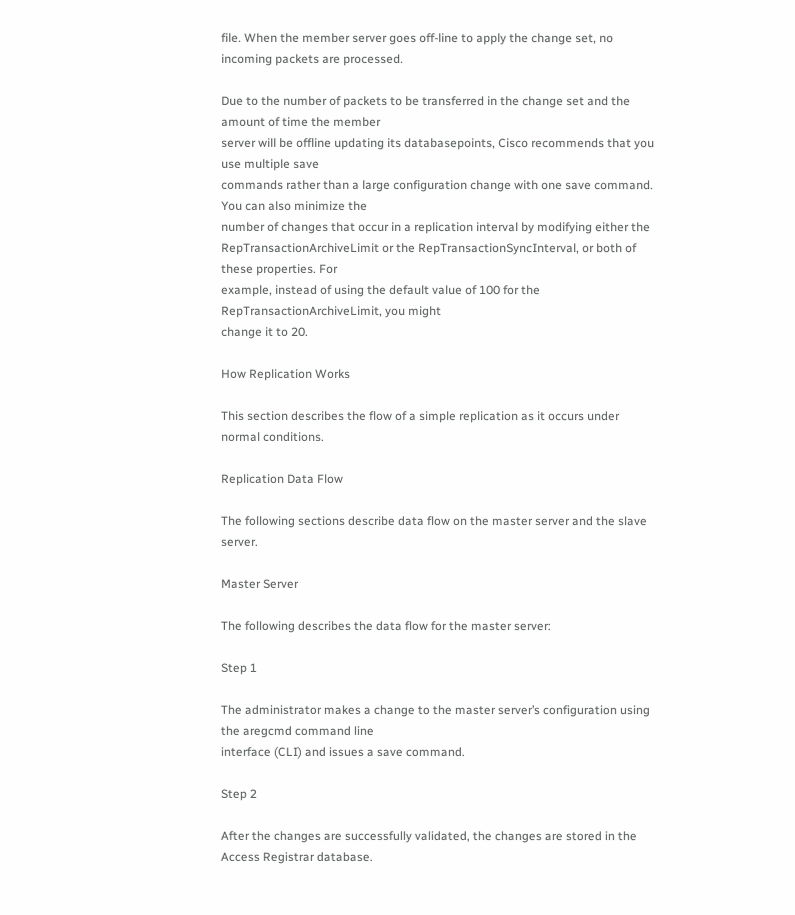file. When the member server goes off-line to apply the change set, no incoming packets are processed.

Due to the number of packets to be transferred in the change set and the amount of time the member
server will be offline updating its databasepoints, Cisco recommends that you use multiple save
commands rather than a large configuration change with one save command. You can also minimize the
number of changes that occur in a replication interval by modifying either the
RepTransactionArchiveLimit or the RepTransactionSyncInterval, or both of these properties. For
example, instead of using the default value of 100 for the RepTransactionArchiveLimit, you might
change it to 20.

How Replication Works

This section describes the flow of a simple replication as it occurs under normal conditions.

Replication Data Flow

The following sections describe data flow on the master server and the slave server.

Master Server

The following describes the data flow for the master server:

Step 1

The administrator makes a change to the master server’s configuration using the aregcmd command line
interface (CLI) and issues a save command.

Step 2

After the changes are successfully validated, the changes are stored in the Access Registrar database.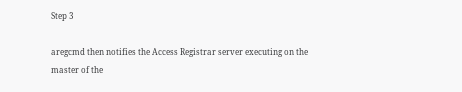Step 3

aregcmd then notifies the Access Registrar server executing on the master of the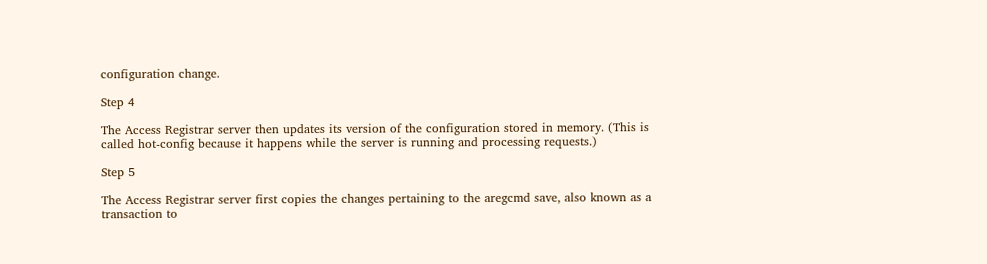configuration change.

Step 4

The Access Registrar server then updates its version of the configuration stored in memory. (This is
called hot-config because it happens while the server is running and processing requests.)

Step 5

The Access Registrar server first copies the changes pertaining to the aregcmd save, also known as a
transaction to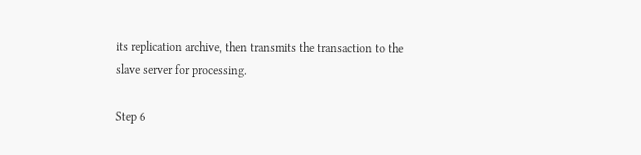its replication archive, then transmits the transaction to the slave server for processing.

Step 6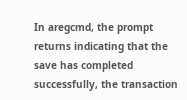In aregcmd, the prompt returns indicating that the save has completed successfully, the transaction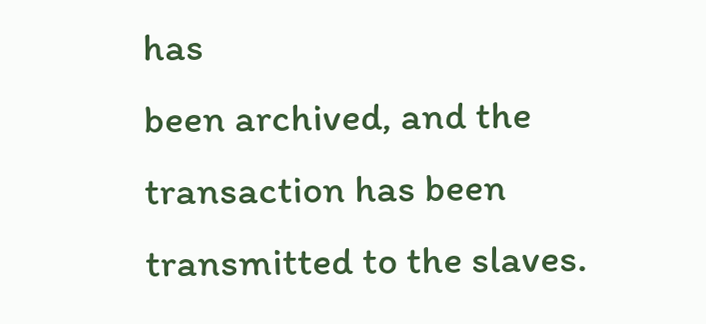has
been archived, and the transaction has been transmitted to the slaves.